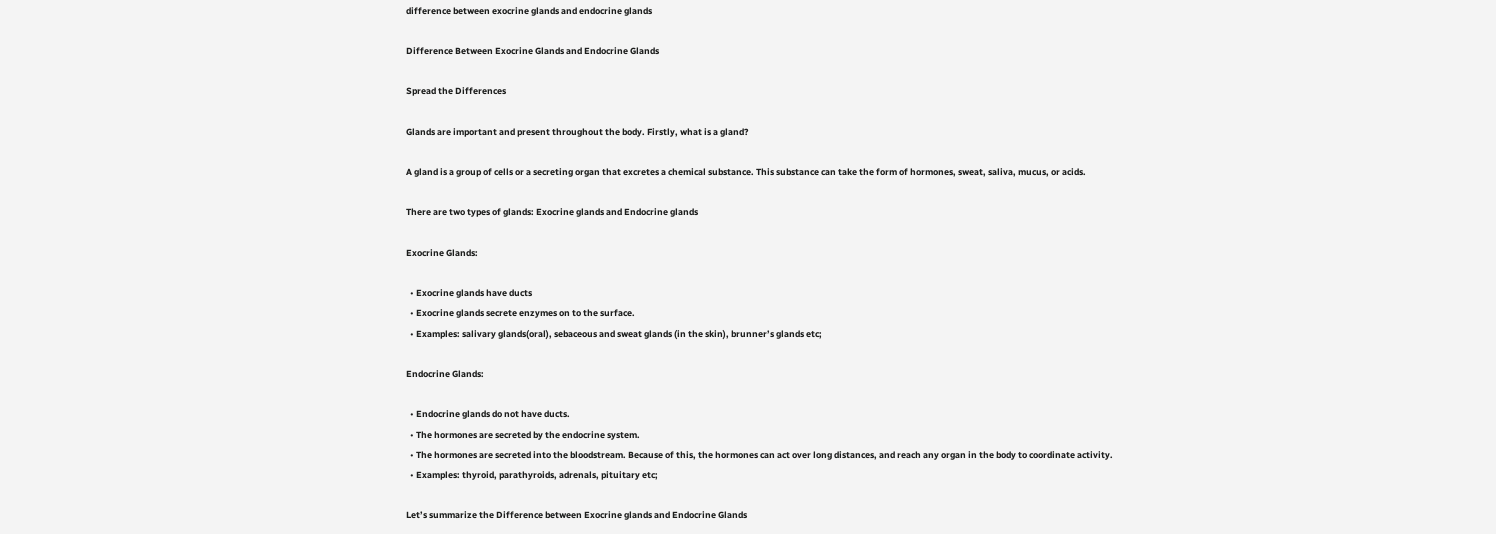difference between exocrine glands and endocrine glands

Difference Between Exocrine Glands and Endocrine Glands

Spread the Differences

Glands are important and present throughout the body. Firstly, what is a gland?

A gland is a group of cells or a secreting organ that excretes a chemical substance. This substance can take the form of hormones, sweat, saliva, mucus, or acids.

There are two types of glands: Exocrine glands and Endocrine glands

Exocrine Glands:

  • Exocrine glands have ducts
  • Exocrine glands secrete enzymes on to the surface.
  • Examples: salivary glands(oral), sebaceous and sweat glands (in the skin), brunner’s glands etc;

Endocrine Glands:

  • Endocrine glands do not have ducts.
  • The hormones are secreted by the endocrine system.
  • The hormones are secreted into the bloodstream. Because of this, the hormones can act over long distances, and reach any organ in the body to coordinate activity.
  • Examples: thyroid, parathyroids, adrenals, pituitary etc;

Let’s summarize the Difference between Exocrine glands and Endocrine Glands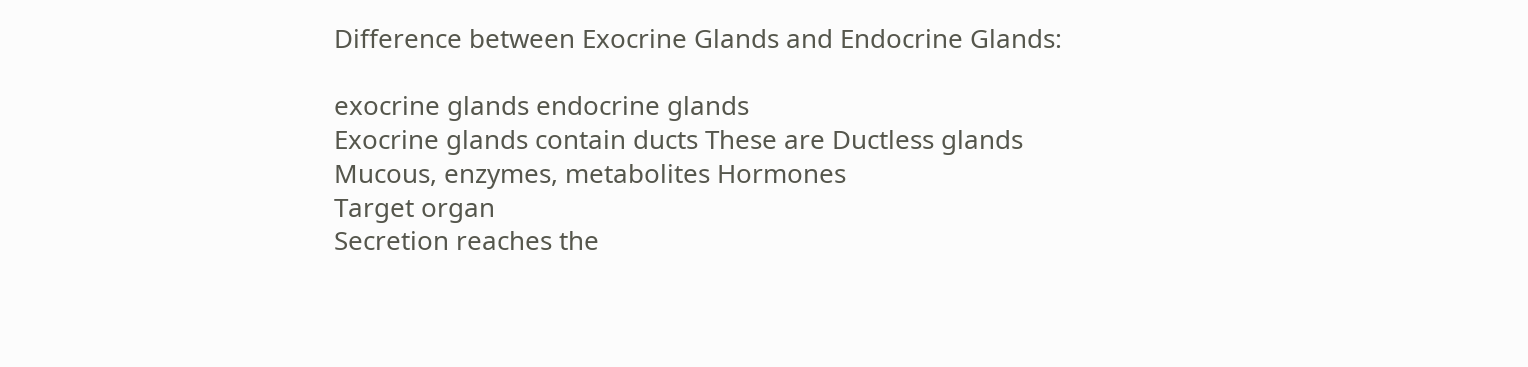Difference between Exocrine Glands and Endocrine Glands:

exocrine glands endocrine glands
Exocrine glands contain ducts These are Ductless glands
Mucous, enzymes, metabolites Hormones
Target organ
Secretion reaches the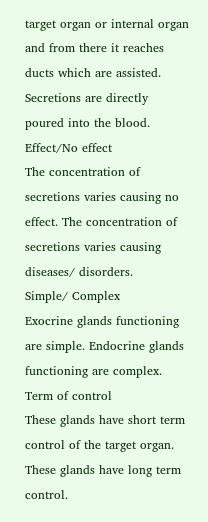target organ or internal organ and from there it reaches ducts which are assisted. Secretions are directly poured into the blood.
Effect/No effect
The concentration of secretions varies causing no effect. The concentration of secretions varies causing diseases/ disorders.
Simple/ Complex
Exocrine glands functioning are simple. Endocrine glands functioning are complex.
Term of control
These glands have short term control of the target organ. These glands have long term control.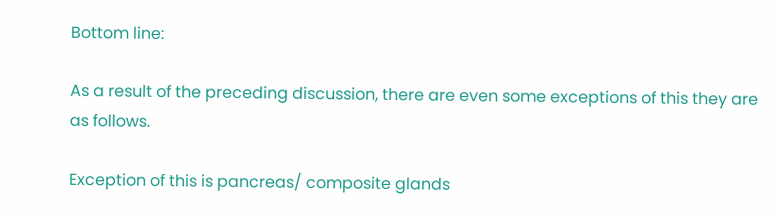Bottom line:

As a result of the preceding discussion, there are even some exceptions of this they are as follows.

Exception of this is pancreas/ composite glands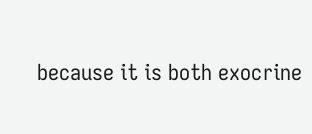because it is both exocrine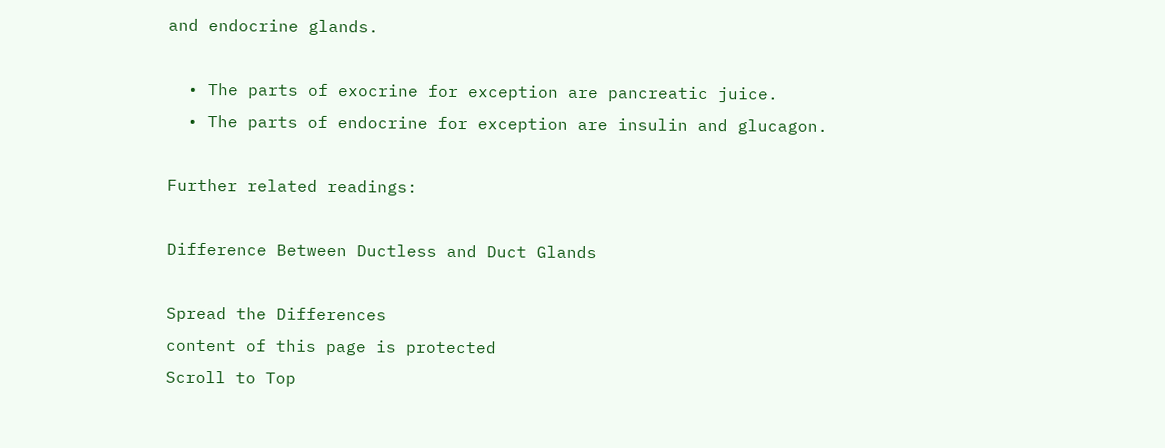and endocrine glands.

  • The parts of exocrine for exception are pancreatic juice.
  • The parts of endocrine for exception are insulin and glucagon.

Further related readings:

Difference Between Ductless and Duct Glands

Spread the Differences
content of this page is protected
Scroll to Top